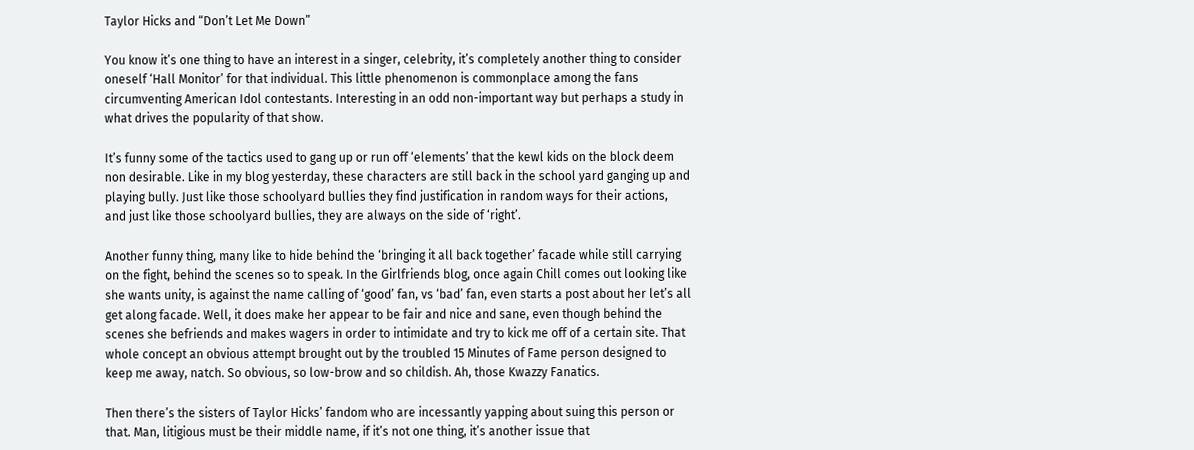Taylor Hicks and “Don’t Let Me Down”

You know it’s one thing to have an interest in a singer, celebrity, it’s completely another thing to consider oneself ‘Hall Monitor’ for that individual. This little phenomenon is commonplace among the fans circumventing American Idol contestants. Interesting in an odd non-important way but perhaps a study in what drives the popularity of that show.

It’s funny some of the tactics used to gang up or run off ‘elements’ that the kewl kids on the block deem non desirable. Like in my blog yesterday, these characters are still back in the school yard ganging up and playing bully. Just like those schoolyard bullies they find justification in random ways for their actions, and just like those schoolyard bullies, they are always on the side of ‘right’.

Another funny thing, many like to hide behind the ‘bringing it all back together’ facade while still carrying on the fight, behind the scenes so to speak. In the Girlfriends blog, once again Chill comes out looking like she wants unity, is against the name calling of ‘good’ fan, vs ‘bad’ fan, even starts a post about her let’s all get along facade. Well, it does make her appear to be fair and nice and sane, even though behind the scenes she befriends and makes wagers in order to intimidate and try to kick me off of a certain site. That whole concept an obvious attempt brought out by the troubled 15 Minutes of Fame person designed to keep me away, natch. So obvious, so low-brow and so childish. Ah, those Kwazzy Fanatics.

Then there’s the sisters of Taylor Hicks’ fandom who are incessantly yapping about suing this person or that. Man, litigious must be their middle name, if it’s not one thing, it’s another issue that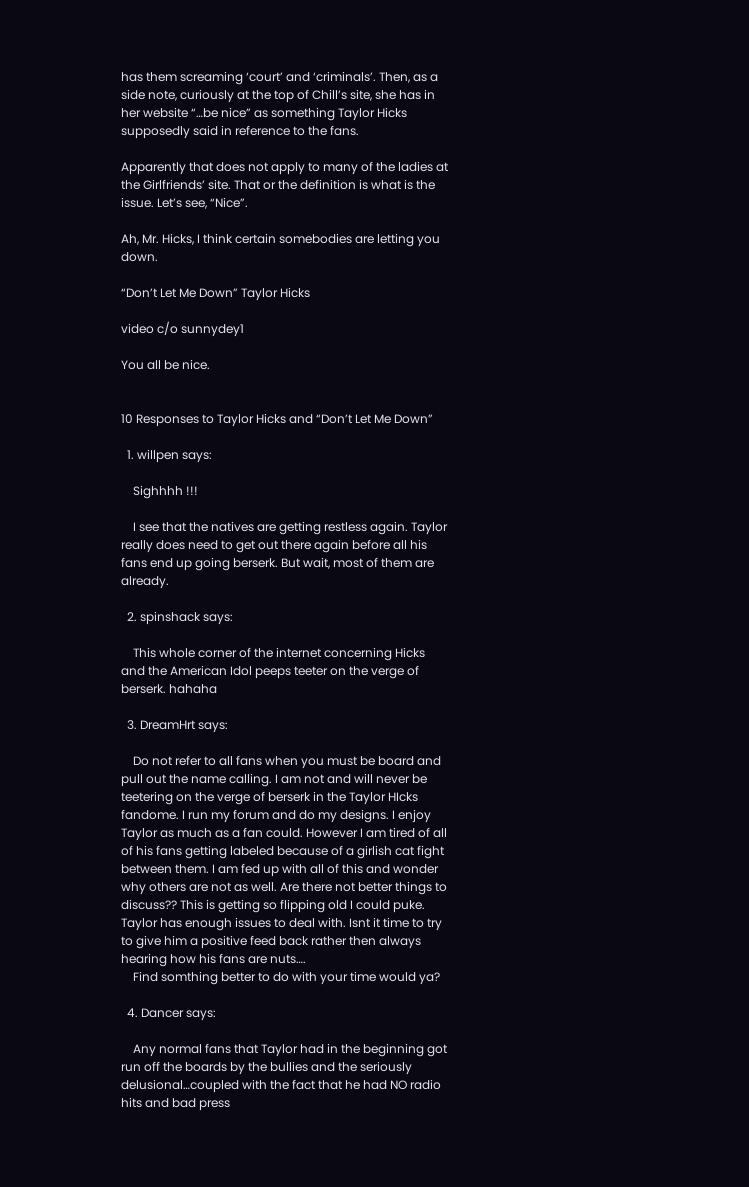has them screaming ‘court’ and ‘criminals’. Then, as a side note, curiously at the top of Chill’s site, she has in her website “…be nice” as something Taylor Hicks supposedly said in reference to the fans.

Apparently that does not apply to many of the ladies at the Girlfriends’ site. That or the definition is what is the issue. Let’s see, “Nice”.

Ah, Mr. Hicks, I think certain somebodies are letting you down.

“Don’t Let Me Down” Taylor Hicks

video c/o sunnydey1

You all be nice.


10 Responses to Taylor Hicks and “Don’t Let Me Down”

  1. willpen says:

    Sighhhh !!!

    I see that the natives are getting restless again. Taylor really does need to get out there again before all his fans end up going berserk. But wait, most of them are already.

  2. spinshack says:

    This whole corner of the internet concerning Hicks and the American Idol peeps teeter on the verge of berserk. hahaha

  3. DreamHrt says:

    Do not refer to all fans when you must be board and pull out the name calling. I am not and will never be teetering on the verge of berserk in the Taylor HIcks fandome. I run my forum and do my designs. I enjoy Taylor as much as a fan could. However I am tired of all of his fans getting labeled because of a girlish cat fight between them. I am fed up with all of this and wonder why others are not as well. Are there not better things to discuss?? This is getting so flipping old I could puke. Taylor has enough issues to deal with. Isnt it time to try to give him a positive feed back rather then always hearing how his fans are nuts….
    Find somthing better to do with your time would ya?

  4. Dancer says:

    Any normal fans that Taylor had in the beginning got run off the boards by the bullies and the seriously delusional…coupled with the fact that he had NO radio hits and bad press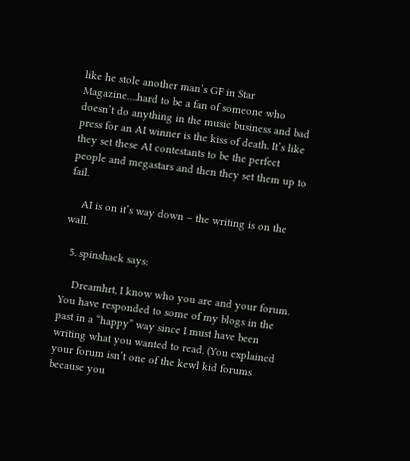like he stole another man’s GF in Star Magazine….hard to be a fan of someone who doesn’t do anything in the music business and bad press for an AI winner is the kiss of death. It’s like they set these AI contestants to be the perfect people and megastars and then they set them up to fail.

    AI is on it’s way down – the writing is on the wall.

  5. spinshack says:

    Dreamhrt, I know who you are and your forum. You have responded to some of my blogs in the past in a “happy” way since I must have been writing what you wanted to read. (You explained your forum isn’t one of the kewl kid forums because you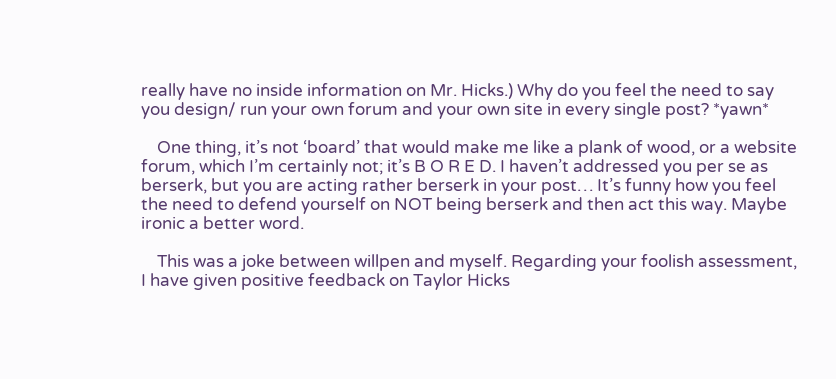really have no inside information on Mr. Hicks.) Why do you feel the need to say you design/ run your own forum and your own site in every single post? *yawn*

    One thing, it’s not ‘board’ that would make me like a plank of wood, or a website forum, which I’m certainly not; it’s B O R E D. I haven’t addressed you per se as berserk, but you are acting rather berserk in your post… It’s funny how you feel the need to defend yourself on NOT being berserk and then act this way. Maybe ironic a better word.

    This was a joke between willpen and myself. Regarding your foolish assessment, I have given positive feedback on Taylor Hicks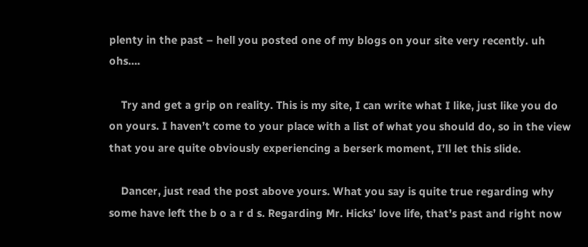plenty in the past – hell you posted one of my blogs on your site very recently. uh ohs….

    Try and get a grip on reality. This is my site, I can write what I like, just like you do on yours. I haven’t come to your place with a list of what you should do, so in the view that you are quite obviously experiencing a berserk moment, I’ll let this slide.

    Dancer, just read the post above yours. What you say is quite true regarding why some have left the b o a r d s. Regarding Mr. Hicks’ love life, that’s past and right now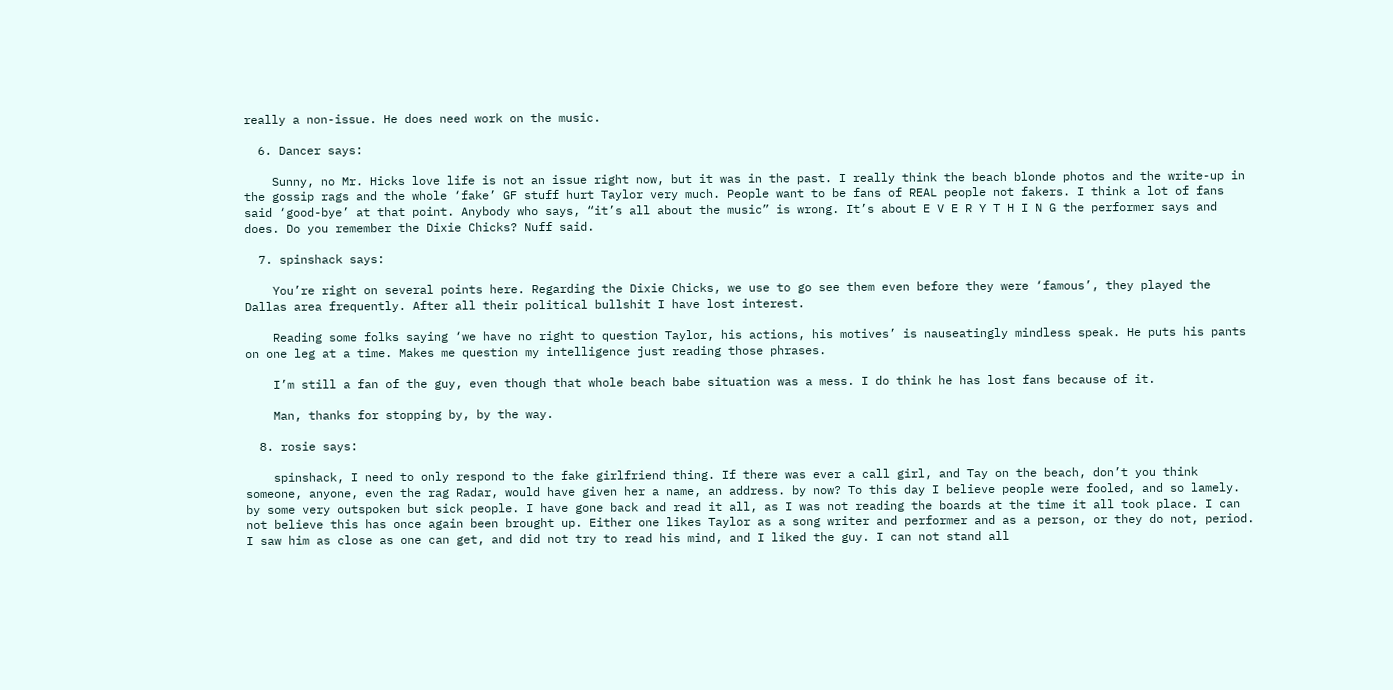really a non-issue. He does need work on the music.

  6. Dancer says:

    Sunny, no Mr. Hicks love life is not an issue right now, but it was in the past. I really think the beach blonde photos and the write-up in the gossip rags and the whole ‘fake’ GF stuff hurt Taylor very much. People want to be fans of REAL people not fakers. I think a lot of fans said ‘good-bye’ at that point. Anybody who says, “it’s all about the music” is wrong. It’s about E V E R Y T H I N G the performer says and does. Do you remember the Dixie Chicks? Nuff said.

  7. spinshack says:

    You’re right on several points here. Regarding the Dixie Chicks, we use to go see them even before they were ‘famous’, they played the Dallas area frequently. After all their political bullshit I have lost interest.

    Reading some folks saying ‘we have no right to question Taylor, his actions, his motives’ is nauseatingly mindless speak. He puts his pants on one leg at a time. Makes me question my intelligence just reading those phrases.

    I’m still a fan of the guy, even though that whole beach babe situation was a mess. I do think he has lost fans because of it.

    Man, thanks for stopping by, by the way.

  8. rosie says:

    spinshack, I need to only respond to the fake girlfriend thing. If there was ever a call girl, and Tay on the beach, don’t you think someone, anyone, even the rag Radar, would have given her a name, an address. by now? To this day I believe people were fooled, and so lamely. by some very outspoken but sick people. I have gone back and read it all, as I was not reading the boards at the time it all took place. I can not believe this has once again been brought up. Either one likes Taylor as a song writer and performer and as a person, or they do not, period. I saw him as close as one can get, and did not try to read his mind, and I liked the guy. I can not stand all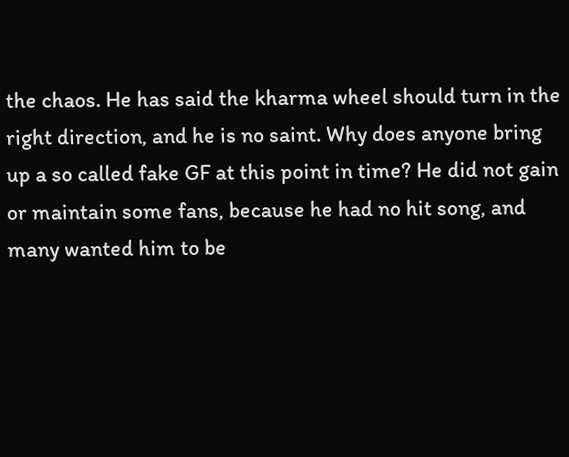the chaos. He has said the kharma wheel should turn in the right direction, and he is no saint. Why does anyone bring up a so called fake GF at this point in time? He did not gain or maintain some fans, because he had no hit song, and many wanted him to be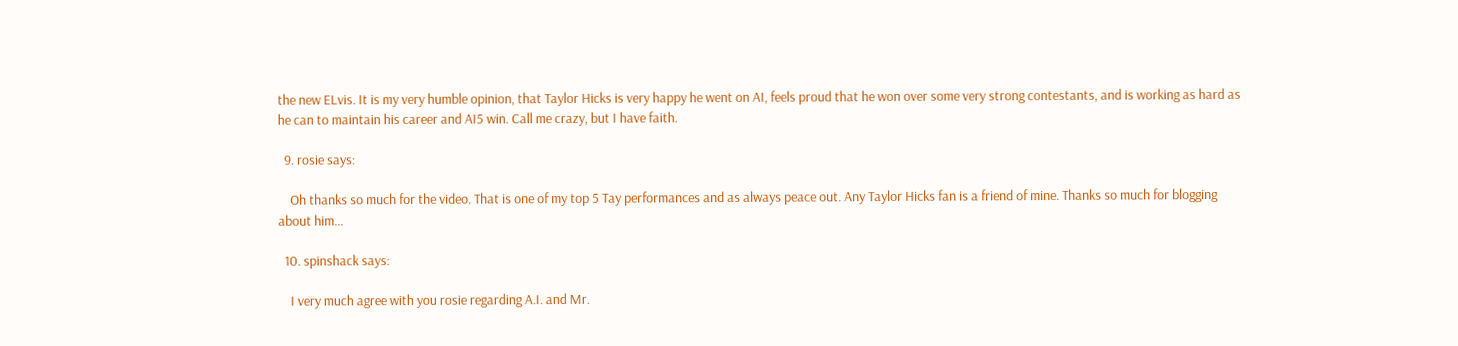the new ELvis. It is my very humble opinion, that Taylor Hicks is very happy he went on AI, feels proud that he won over some very strong contestants, and is working as hard as he can to maintain his career and AI5 win. Call me crazy, but I have faith.

  9. rosie says:

    Oh thanks so much for the video. That is one of my top 5 Tay performances and as always peace out. Any Taylor Hicks fan is a friend of mine. Thanks so much for blogging about him…

  10. spinshack says:

    I very much agree with you rosie regarding A.I. and Mr.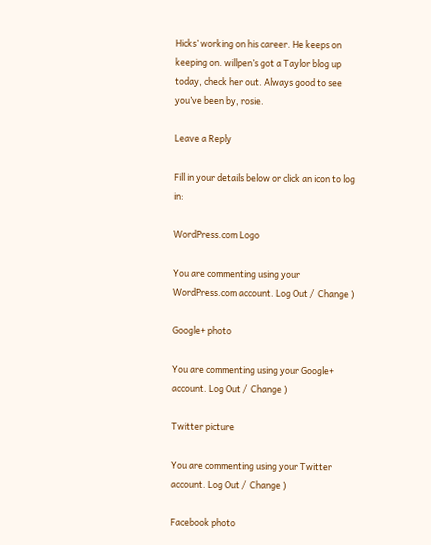Hicks’ working on his career. He keeps on keeping on. willpen’s got a Taylor blog up today, check her out. Always good to see you’ve been by, rosie.

Leave a Reply

Fill in your details below or click an icon to log in:

WordPress.com Logo

You are commenting using your WordPress.com account. Log Out /  Change )

Google+ photo

You are commenting using your Google+ account. Log Out /  Change )

Twitter picture

You are commenting using your Twitter account. Log Out /  Change )

Facebook photo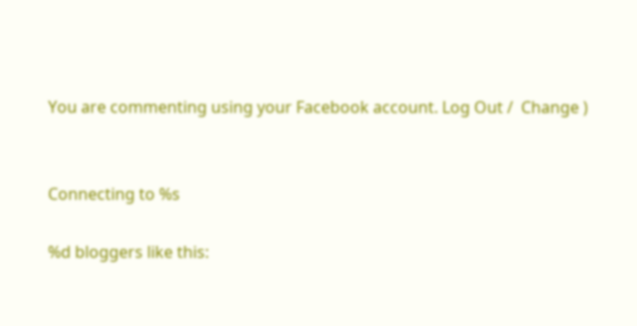You are commenting using your Facebook account. Log Out /  Change )


Connecting to %s

%d bloggers like this: